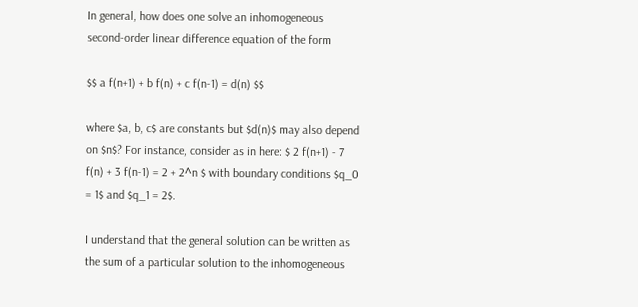In general, how does one solve an inhomogeneous second-order linear difference equation of the form

$$ a f(n+1) + b f(n) + c f(n-1) = d(n) $$

where $a, b, c$ are constants but $d(n)$ may also depend on $n$? For instance, consider as in here: $ 2 f(n+1) - 7 f(n) + 3 f(n-1) = 2 + 2^n $ with boundary conditions $q_0 = 1$ and $q_1 = 2$.

I understand that the general solution can be written as the sum of a particular solution to the inhomogeneous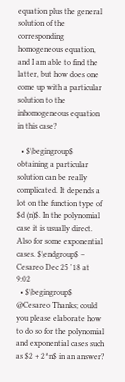equation plus the general solution of the corresponding homogeneous equation, and I am able to find the latter, but how does one come up with a particular solution to the inhomogeneous equation in this case?

  • $\begingroup$ obtaining a particular solution can be really complicated. It depends a lot on the function type of $d (n)$. In the polynomial case it is usually direct. Also for some exponential cases. $\endgroup$ – Cesareo Dec 25 '18 at 9:02
  • $\begingroup$ @Cesareo Thanks; could you please elaborate how to do so for the polynomial and exponential cases such as $2 + 2^n$ in an answer?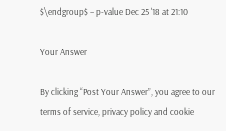$\endgroup$ – p-value Dec 25 '18 at 21:10

Your Answer

By clicking “Post Your Answer”, you agree to our terms of service, privacy policy and cookie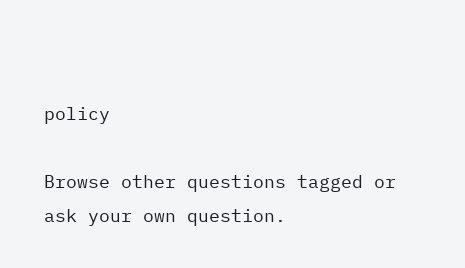policy

Browse other questions tagged or ask your own question.